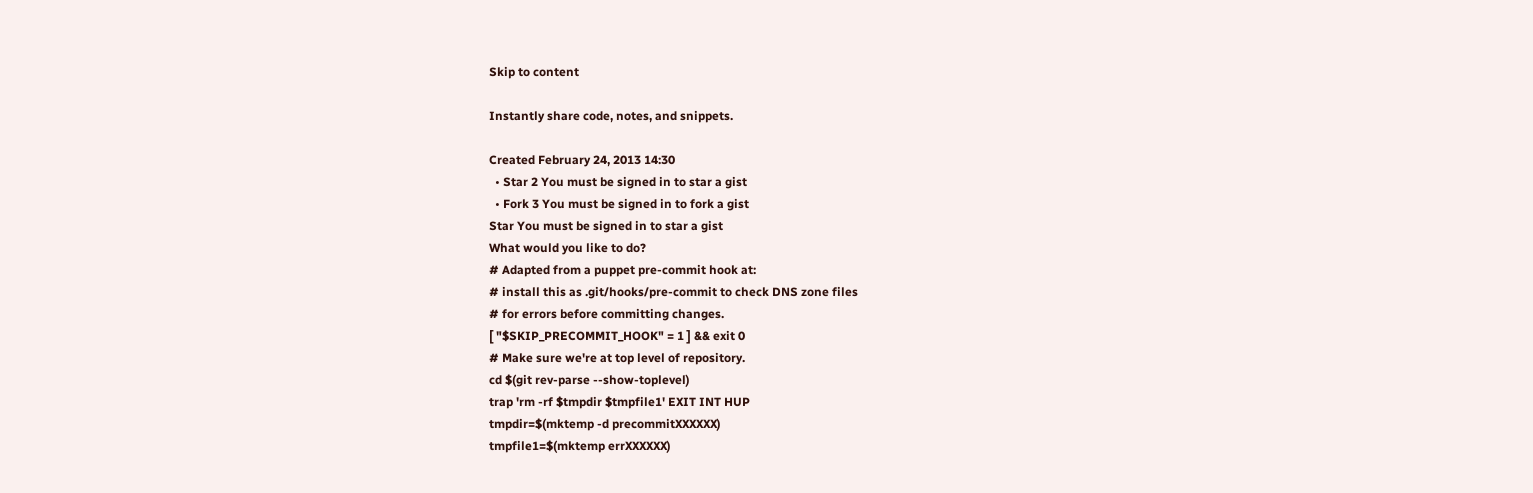Skip to content

Instantly share code, notes, and snippets.

Created February 24, 2013 14:30
  • Star 2 You must be signed in to star a gist
  • Fork 3 You must be signed in to fork a gist
Star You must be signed in to star a gist
What would you like to do?
# Adapted from a puppet pre-commit hook at:
# install this as .git/hooks/pre-commit to check DNS zone files
# for errors before committing changes.
[ "$SKIP_PRECOMMIT_HOOK" = 1 ] && exit 0
# Make sure we're at top level of repository.
cd $(git rev-parse --show-toplevel)
trap 'rm -rf $tmpdir $tmpfile1' EXIT INT HUP
tmpdir=$(mktemp -d precommitXXXXXX)
tmpfile1=$(mktemp errXXXXXX)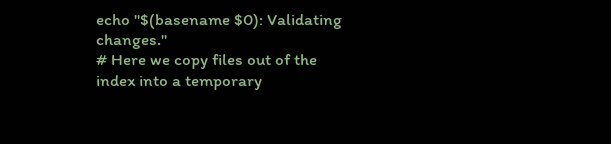echo "$(basename $0): Validating changes."
# Here we copy files out of the index into a temporary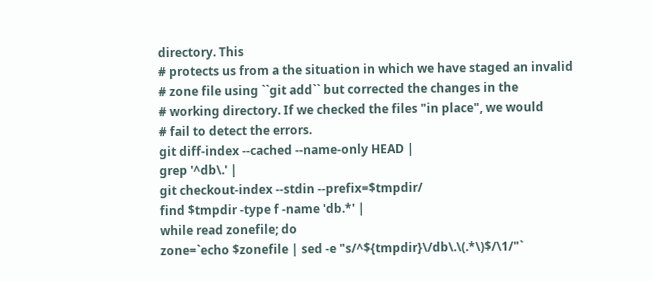directory. This
# protects us from a the situation in which we have staged an invalid
# zone file using ``git add`` but corrected the changes in the
# working directory. If we checked the files "in place", we would
# fail to detect the errors.
git diff-index --cached --name-only HEAD |
grep '^db\.' |
git checkout-index --stdin --prefix=$tmpdir/
find $tmpdir -type f -name 'db.*' |
while read zonefile; do
zone=`echo $zonefile | sed -e "s/^${tmpdir}\/db\.\(.*\)$/\1/"`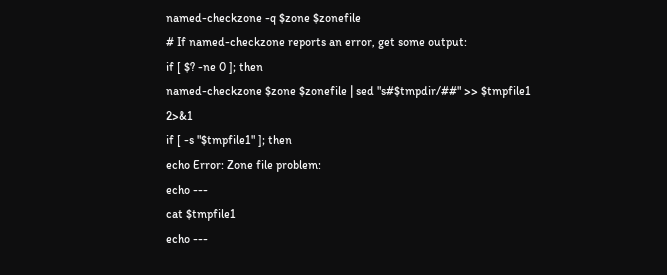named-checkzone -q $zone $zonefile
# If named-checkzone reports an error, get some output:
if [ $? -ne 0 ]; then
named-checkzone $zone $zonefile | sed "s#$tmpdir/##" >> $tmpfile1 2>&1
if [ -s "$tmpfile1" ]; then
echo Error: Zone file problem:
echo ---
cat $tmpfile1
echo ---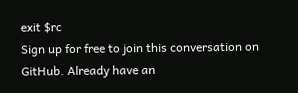exit $rc
Sign up for free to join this conversation on GitHub. Already have an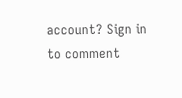account? Sign in to comment